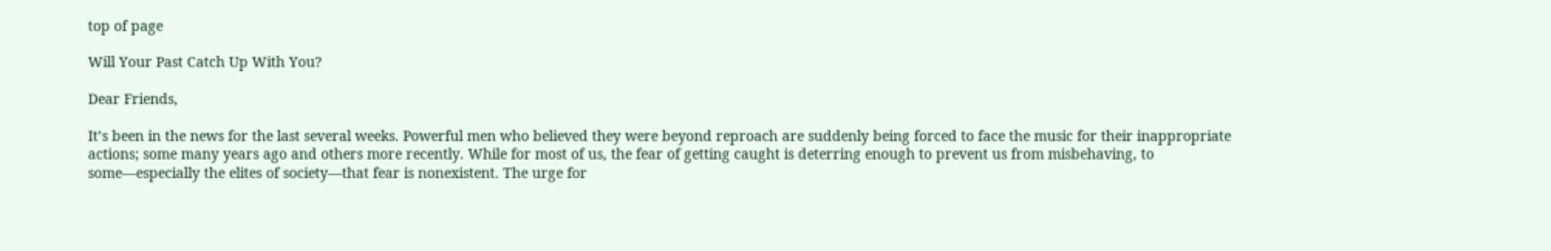top of page

Will Your Past Catch Up With You?

Dear Friends,

It’s been in the news for the last several weeks. Powerful men who believed they were beyond reproach are suddenly being forced to face the music for their inappropriate actions; some many years ago and others more recently. While for most of us, the fear of getting caught is deterring enough to prevent us from misbehaving, to some—especially the elites of society—that fear is nonexistent. The urge for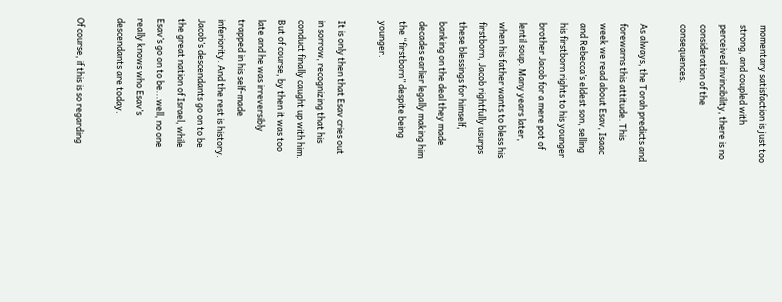momentary satisfaction is just too strong, and coupled with perceived invincibility, there is no consideration of the consequences.

As always, the Torah predicts and forewarns this attitude. This week we read about Esav, Isaac and Rebecca’s eldest son, selling his firstborn rights to his younger brother Jacob for a mere pot of lentil soup. Many years later, when his father wants to bless his firstborn, Jacob rightfully usurps these blessings for himself, banking on the deal they made decades earlier legally making him the “firstborn” despite being younger.

It is only then that Esav cries out in sorrow, recognizing that his conduct finally caught up with him. But of course, by then it was too late and he was irreversibly trapped in his self-made inferiority. And the rest is history. Jacob’s descendants go on to be the great nation of Israel, while Esav’s go on to be...well, no one really knows who Esav’s descendants are today.

Of course, if this is so regarding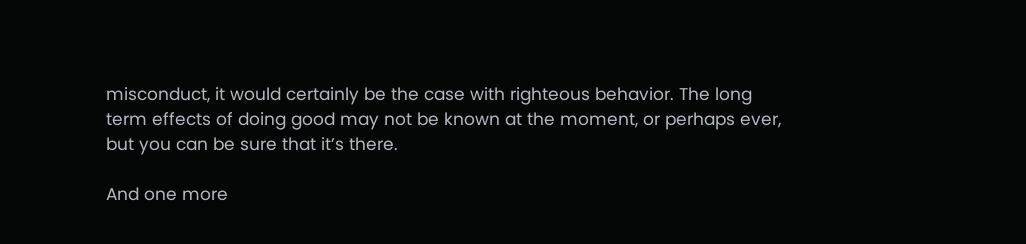misconduct, it would certainly be the case with righteous behavior. The long term effects of doing good may not be known at the moment, or perhaps ever, but you can be sure that it’s there.

And one more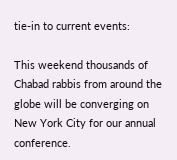tie-in to current events:

This weekend thousands of Chabad rabbis from around the globe will be converging on New York City for our annual conference.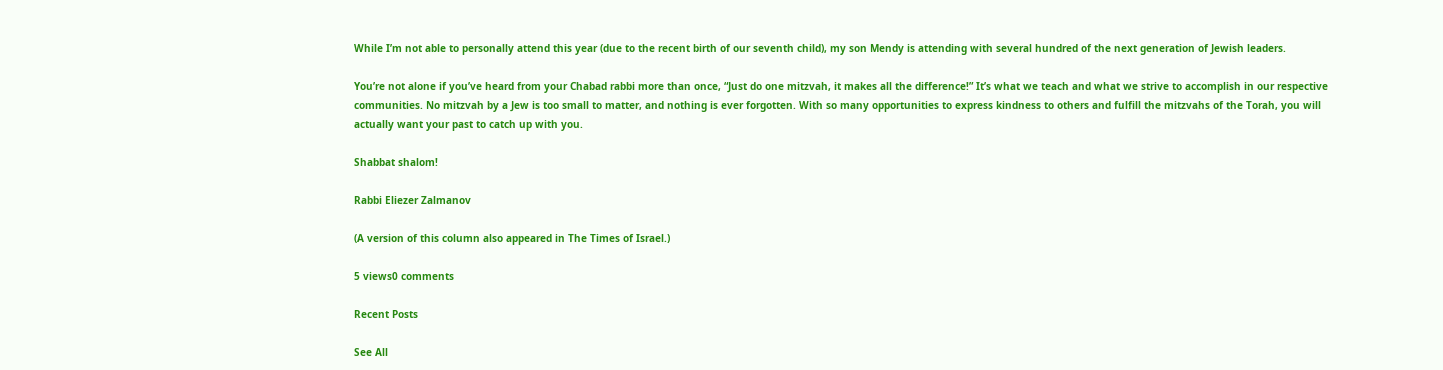While I’m not able to personally attend this year (due to the recent birth of our seventh child), my son Mendy is attending with several hundred of the next generation of Jewish leaders.

You’re not alone if you’ve heard from your Chabad rabbi more than once, “Just do one mitzvah, it makes all the difference!” It’s what we teach and what we strive to accomplish in our respective communities. No mitzvah by a Jew is too small to matter, and nothing is ever forgotten. With so many opportunities to express kindness to others and fulfill the mitzvahs of the Torah, you will actually want your past to catch up with you.

Shabbat shalom!

Rabbi Eliezer Zalmanov

(A version of this column also appeared in The Times of Israel.)

5 views0 comments

Recent Posts

See All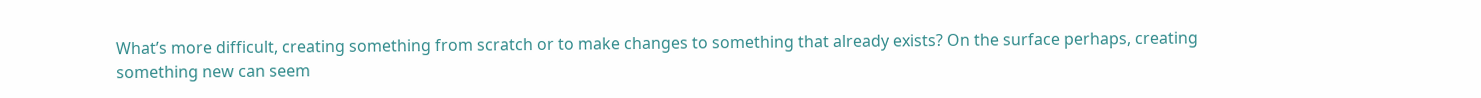What’s more difficult, creating something from scratch or to make changes to something that already exists? On the surface perhaps, creating something new can seem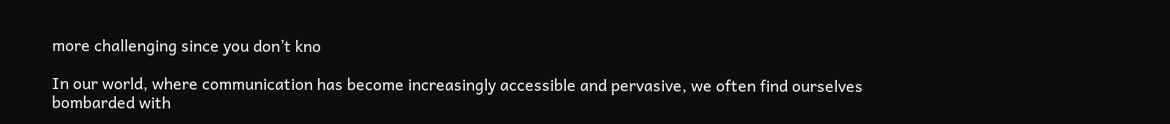more challenging since you don’t kno

In our world, where communication has become increasingly accessible and pervasive, we often find ourselves bombarded with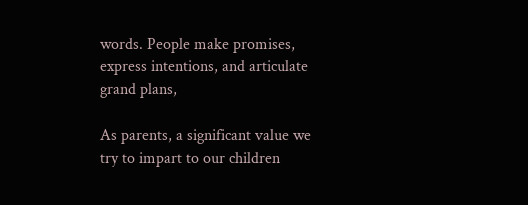words. People make promises, express intentions, and articulate grand plans,

As parents, a significant value we try to impart to our children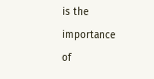is the importance of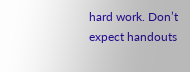hard work. Don’t expect handouts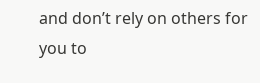and don’t rely on others for you to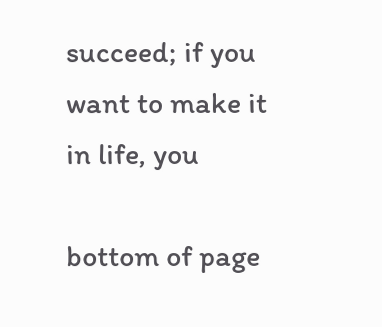succeed; if you want to make it in life, you

bottom of page